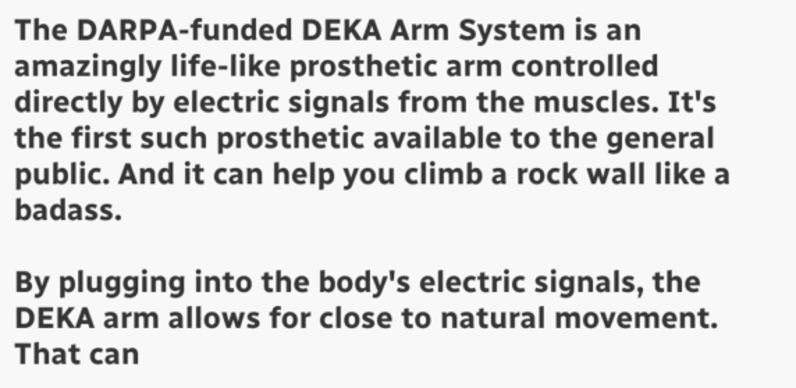The DARPA-funded DEKA Arm System is an amazingly life-like prosthetic arm controlled directly by electric signals from the muscles. It's the first such prosthetic available to the general public. And it can help you climb a rock wall like a badass.

By plugging into the body's electric signals, the DEKA arm allows for close to natural movement. That can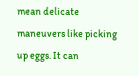mean delicate maneuvers like picking up eggs. It can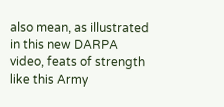also mean, as illustrated in this new DARPA video, feats of strength like this Army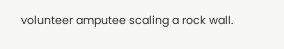volunteer amputee scaling a rock wall.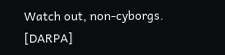Watch out, non-cyborgs. [DARPA]